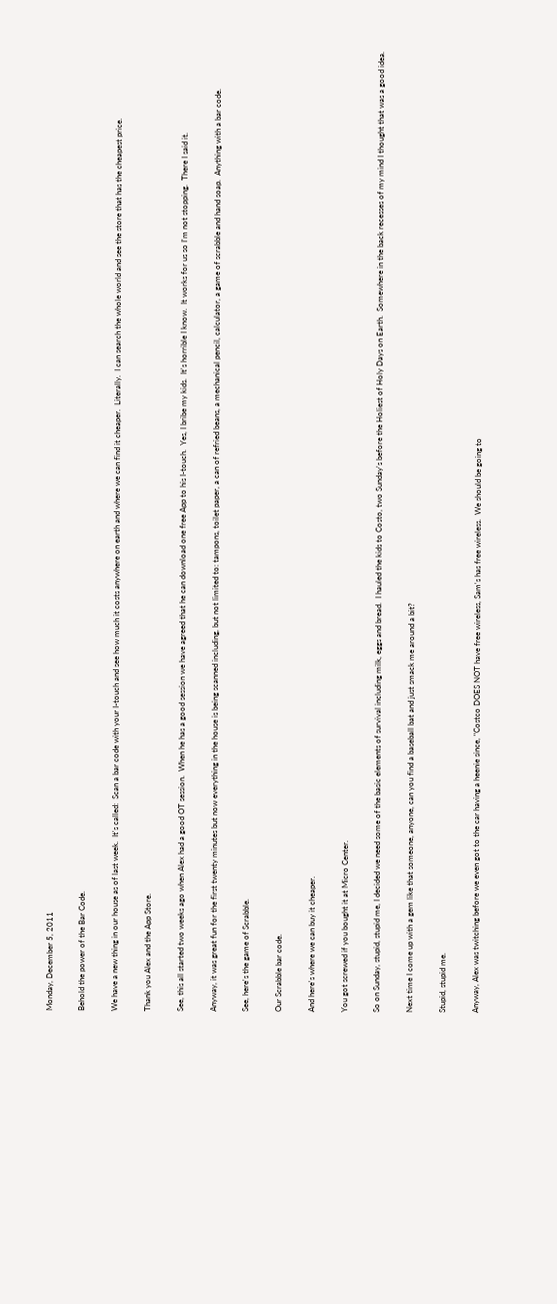Monday, December 5, 2011

Behold the power of the Bar Code.

We have a new thing in our house as of last week.  It's called:  Scan a bar code with your I-touch and see how much it costs anywhere on earth and where we can find it cheaper.  Literally.  I can search the whole world and see the store that has the cheapest price.

Thank you Alex and the App Store.

See, this all started two weeks ago when Alex had a good OT session.  When he has a good session we have agreed that he can download one free App to his I-touch.  Yes, I bribe my kids.  It's horrible I know.  It works for us so I'm not stopping.  There I said it.

Anyway, it was great fun for the first twenty minutes but now everything in the house is being scanned including, but not limited to: tampons, toilet paper, a can of refried beans, a mechanical pencil, calculator, a game of scrabble and hand soap.  Anything with a bar code.

See, here's the game of Scrabble.

Our Scrabble bar code.

And here's where we can buy it cheaper.

You got screwed if you bought it at Micro Center.

So on Sunday, stupid, stupid me, I decided we need some of the basic elements of survival including milk, eggs and bread.  I hauled the kids to Costo, two Sunday's before the Holiest of Holy Days on Earth.  Somewhere in the back recesses of my mind I thought that was a good idea.

Next time I come up with a gem like that someone, anyone, can you find a baseball bat and just smack me around a bit?

Stupid, stupid me.

Anyway, Alex was twitching before we even got to the car having a heenie since, "Costco DOES NOT have free wireless, Sam's has free wireless.  We should be going to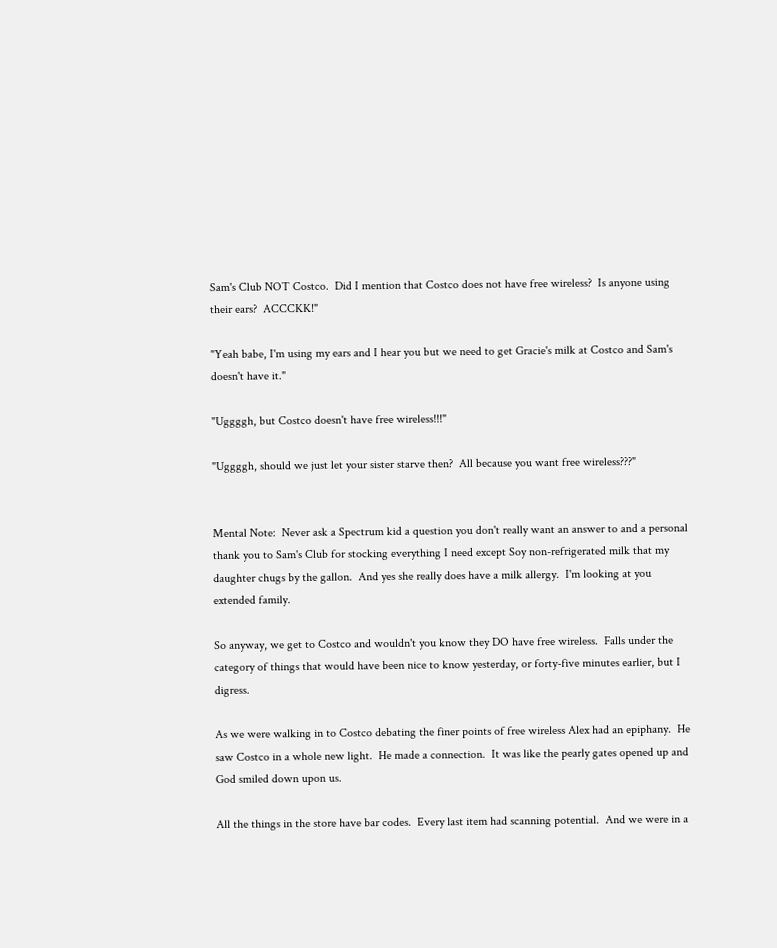Sam's Club NOT Costco.  Did I mention that Costco does not have free wireless?  Is anyone using their ears?  ACCCKK!"

"Yeah babe, I'm using my ears and I hear you but we need to get Gracie's milk at Costco and Sam's doesn't have it."

"Uggggh, but Costco doesn't have free wireless!!!"

"Uggggh, should we just let your sister starve then?  All because you want free wireless???"


Mental Note:  Never ask a Spectrum kid a question you don't really want an answer to and a personal thank you to Sam's Club for stocking everything I need except Soy non-refrigerated milk that my daughter chugs by the gallon.  And yes she really does have a milk allergy.  I'm looking at you extended family.

So anyway, we get to Costco and wouldn't you know they DO have free wireless.  Falls under the category of things that would have been nice to know yesterday, or forty-five minutes earlier, but I digress.

As we were walking in to Costco debating the finer points of free wireless Alex had an epiphany.  He saw Costco in a whole new light.  He made a connection.  It was like the pearly gates opened up and God smiled down upon us.

All the things in the store have bar codes.  Every last item had scanning potential.  And we were in a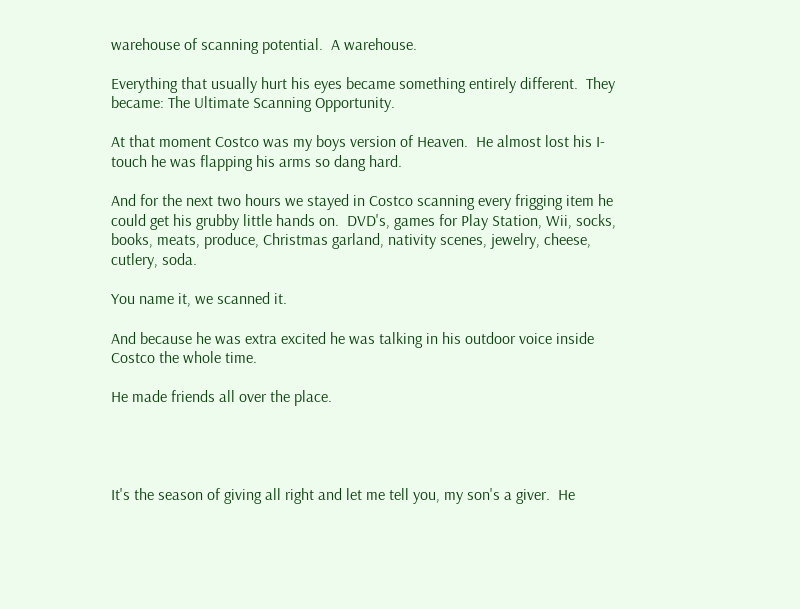warehouse of scanning potential.  A warehouse.

Everything that usually hurt his eyes became something entirely different.  They became: The Ultimate Scanning Opportunity.

At that moment Costco was my boys version of Heaven.  He almost lost his I-touch he was flapping his arms so dang hard.

And for the next two hours we stayed in Costco scanning every frigging item he could get his grubby little hands on.  DVD's, games for Play Station, Wii, socks, books, meats, produce, Christmas garland, nativity scenes, jewelry, cheese, cutlery, soda.

You name it, we scanned it.

And because he was extra excited he was talking in his outdoor voice inside Costco the whole time.

He made friends all over the place.




It's the season of giving all right and let me tell you, my son's a giver.  He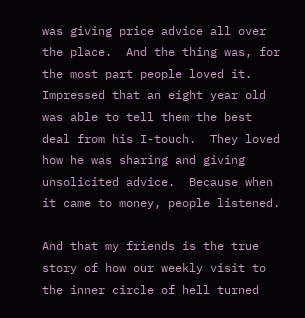was giving price advice all over the place.  And the thing was, for the most part people loved it.  Impressed that an eight year old was able to tell them the best deal from his I-touch.  They loved how he was sharing and giving unsolicited advice.  Because when it came to money, people listened.

And that my friends is the true story of how our weekly visit to the inner circle of hell turned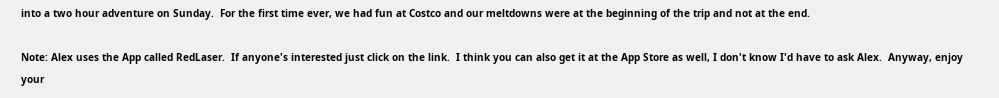into a two hour adventure on Sunday.  For the first time ever, we had fun at Costco and our meltdowns were at the beginning of the trip and not at the end.

Note: Alex uses the App called RedLaser.  If anyone's interested just click on the link.  I think you can also get it at the App Store as well, I don't know I'd have to ask Alex.  Anyway, enjoy your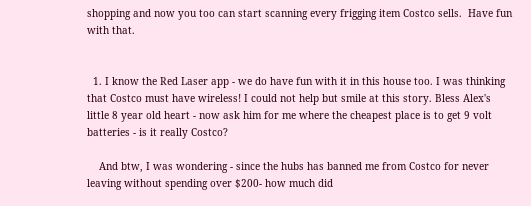shopping and now you too can start scanning every frigging item Costco sells.  Have fun with that.


  1. I know the Red Laser app - we do have fun with it in this house too. I was thinking that Costco must have wireless! I could not help but smile at this story. Bless Alex's little 8 year old heart - now ask him for me where the cheapest place is to get 9 volt batteries - is it really Costco?

    And btw, I was wondering - since the hubs has banned me from Costco for never leaving without spending over $200- how much did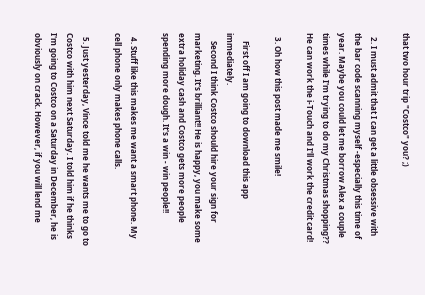that two hour trip "Costco" you? ;)

  2. I must admit that I can get a little obsessive with the bar code scanning myself -especially this time of year. Maybe you could let me borrow Alex a couple times while I'm trying to do my Christmas shopping?? He can work the i-Touch and I'll work the credit card!

  3. Oh how this post made me smile!

    First off I am going to download this app immediately.
    Second I think Costco should hire your sign for marketing. It's brilliant!! He is happy, you make some extra holiday cash and Costco gets more people spending more dough. It's a win - win people!!

  4. Stuff like this makes me want a smart phone. My cell phone only makes phone calls.

  5. Just yesterday, Vince told me he wants me to go to Costco with him next Saturday. I told him if he thinks I'm going to Costco on a Saturday in December, he is obviously on crack. However, if you will lend me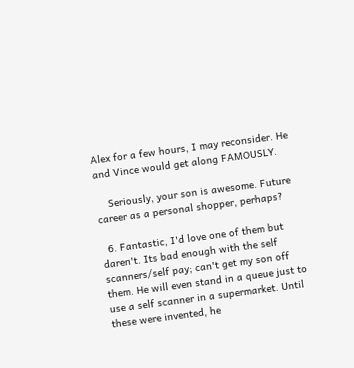Alex for a few hours, I may reconsider. He and Vince would get along FAMOUSLY.

    Seriously, your son is awesome. Future career as a personal shopper, perhaps?

  6. Fantastic, I'd love one of them but daren't. Its bad enough with the self scanners/self pay; can't get my son off them. He will even stand in a queue just to use a self scanner in a supermarket. Until these were invented, he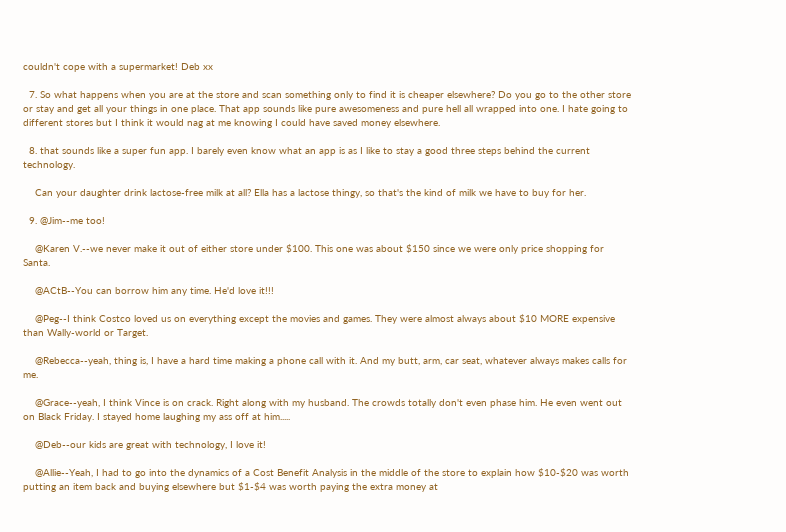couldn't cope with a supermarket! Deb xx

  7. So what happens when you are at the store and scan something only to find it is cheaper elsewhere? Do you go to the other store or stay and get all your things in one place. That app sounds like pure awesomeness and pure hell all wrapped into one. I hate going to different stores but I think it would nag at me knowing I could have saved money elsewhere.

  8. that sounds like a super fun app. I barely even know what an app is as I like to stay a good three steps behind the current technology.

    Can your daughter drink lactose-free milk at all? Ella has a lactose thingy, so that's the kind of milk we have to buy for her.

  9. @Jim--me too!

    @Karen V.--we never make it out of either store under $100. This one was about $150 since we were only price shopping for Santa.

    @ACtB--You can borrow him any time. He'd love it!!!

    @Peg--I think Costco loved us on everything except the movies and games. They were almost always about $10 MORE expensive than Wally-world or Target.

    @Rebecca--yeah, thing is, I have a hard time making a phone call with it. And my butt, arm, car seat, whatever always makes calls for me.

    @Grace--yeah, I think Vince is on crack. Right along with my husband. The crowds totally don't even phase him. He even went out on Black Friday. I stayed home laughing my ass off at him.....

    @Deb--our kids are great with technology, I love it!

    @Allie--Yeah, I had to go into the dynamics of a Cost Benefit Analysis in the middle of the store to explain how $10-$20 was worth putting an item back and buying elsewhere but $1-$4 was worth paying the extra money at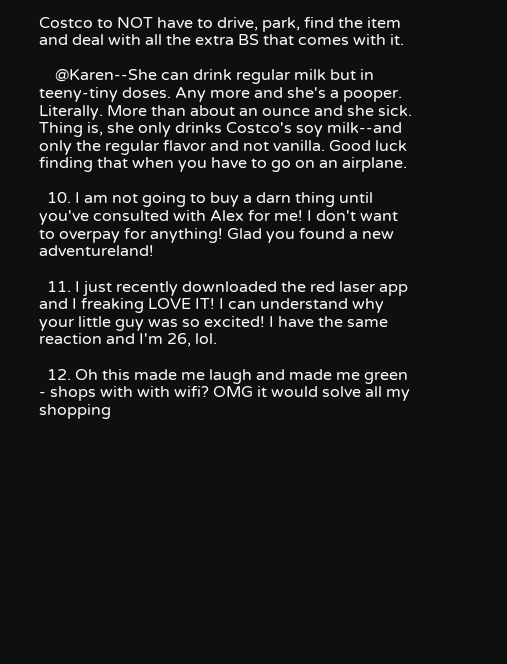Costco to NOT have to drive, park, find the item and deal with all the extra BS that comes with it.

    @Karen--She can drink regular milk but in teeny-tiny doses. Any more and she's a pooper. Literally. More than about an ounce and she sick. Thing is, she only drinks Costco's soy milk--and only the regular flavor and not vanilla. Good luck finding that when you have to go on an airplane.

  10. I am not going to buy a darn thing until you've consulted with Alex for me! I don't want to overpay for anything! Glad you found a new adventureland!

  11. I just recently downloaded the red laser app and I freaking LOVE IT! I can understand why your little guy was so excited! I have the same reaction and I'm 26, lol.

  12. Oh this made me laugh and made me green - shops with with wifi? OMG it would solve all my shopping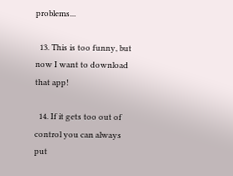problems...

  13. This is too funny, but now I want to download that app!

  14. If it gets too out of control you can always put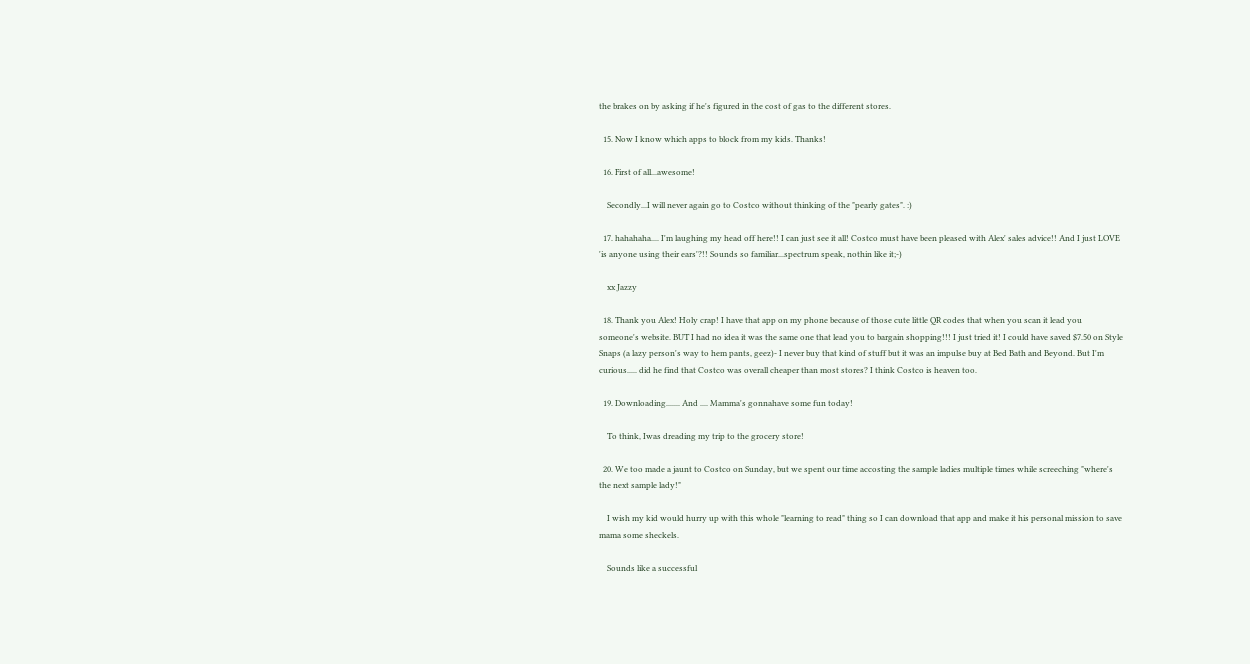the brakes on by asking if he's figured in the cost of gas to the different stores.

  15. Now I know which apps to block from my kids. Thanks!

  16. First of all...awesome!

    Secondly...I will never again go to Costco without thinking of the "pearly gates". :)

  17. hahahaha.... I'm laughing my head off here!! I can just see it all! Costco must have been pleased with Alex' sales advice!! And I just LOVE 'is anyone using their ears'?!! Sounds so familiar...spectrum speak, nothin like it;-)

    xx Jazzy

  18. Thank you Alex! Holy crap! I have that app on my phone because of those cute little QR codes that when you scan it lead you someone's website. BUT I had no idea it was the same one that lead you to bargain shopping!!! I just tried it! I could have saved $7.50 on Style Snaps (a lazy person's way to hem pants, geez)- I never buy that kind of stuff but it was an impulse buy at Bed Bath and Beyond. But I'm curious..... did he find that Costco was overall cheaper than most stores? I think Costco is heaven too.

  19. Downloading....... And .... Mamma's gonnahave some fun today!

    To think, Iwas dreading my trip to the grocery store!

  20. We too made a jaunt to Costco on Sunday, but we spent our time accosting the sample ladies multiple times while screeching "where's the next sample lady!"

    I wish my kid would hurry up with this whole "learning to read" thing so I can download that app and make it his personal mission to save mama some sheckels.

    Sounds like a successful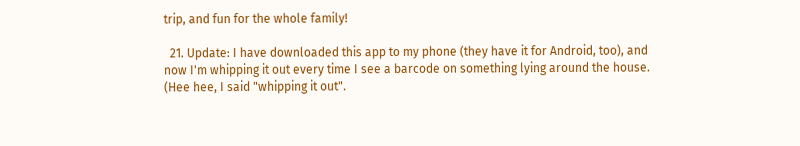trip, and fun for the whole family!

  21. Update: I have downloaded this app to my phone (they have it for Android, too), and now I'm whipping it out every time I see a barcode on something lying around the house. (Hee hee, I said "whipping it out".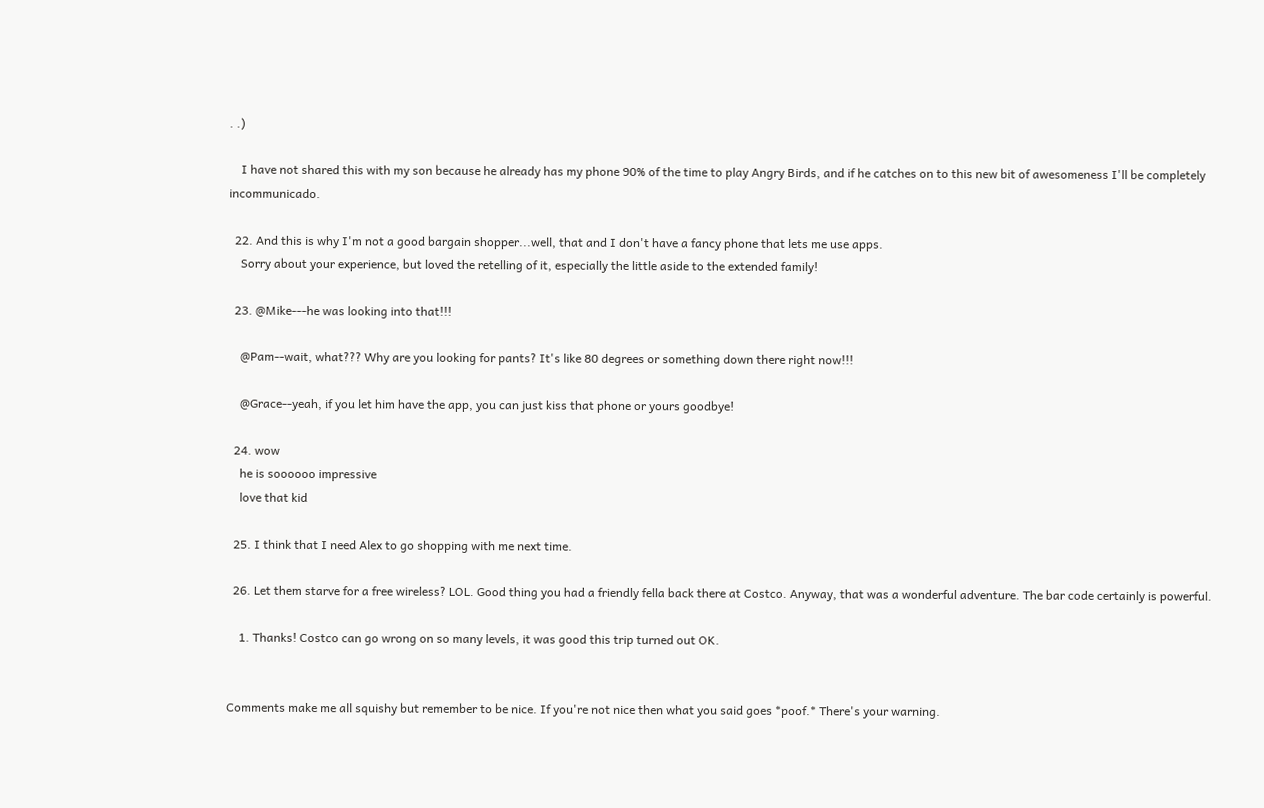. .)

    I have not shared this with my son because he already has my phone 90% of the time to play Angry Birds, and if he catches on to this new bit of awesomeness I'll be completely incommunicado.

  22. And this is why I'm not a good bargain shopper...well, that and I don't have a fancy phone that lets me use apps.
    Sorry about your experience, but loved the retelling of it, especially the little aside to the extended family!

  23. @Mike---he was looking into that!!!

    @Pam--wait, what??? Why are you looking for pants? It's like 80 degrees or something down there right now!!!

    @Grace--yeah, if you let him have the app, you can just kiss that phone or yours goodbye!

  24. wow
    he is soooooo impressive
    love that kid

  25. I think that I need Alex to go shopping with me next time.

  26. Let them starve for a free wireless? LOL. Good thing you had a friendly fella back there at Costco. Anyway, that was a wonderful adventure. The bar code certainly is powerful.

    1. Thanks! Costco can go wrong on so many levels, it was good this trip turned out OK.


Comments make me all squishy but remember to be nice. If you're not nice then what you said goes *poof.* There's your warning.